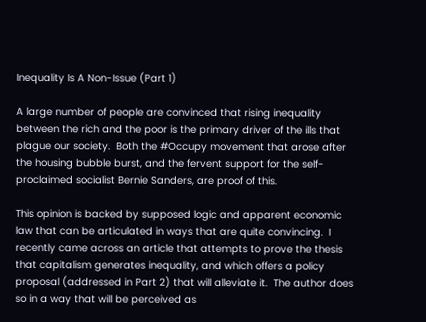Inequality Is A Non-Issue (Part 1)

A large number of people are convinced that rising inequality between the rich and the poor is the primary driver of the ills that plague our society.  Both the #Occupy movement that arose after the housing bubble burst, and the fervent support for the self-proclaimed socialist Bernie Sanders, are proof of this.

This opinion is backed by supposed logic and apparent economic law that can be articulated in ways that are quite convincing.  I recently came across an article that attempts to prove the thesis that capitalism generates inequality, and which offers a policy proposal (addressed in Part 2) that will alleviate it.  The author does so in a way that will be perceived as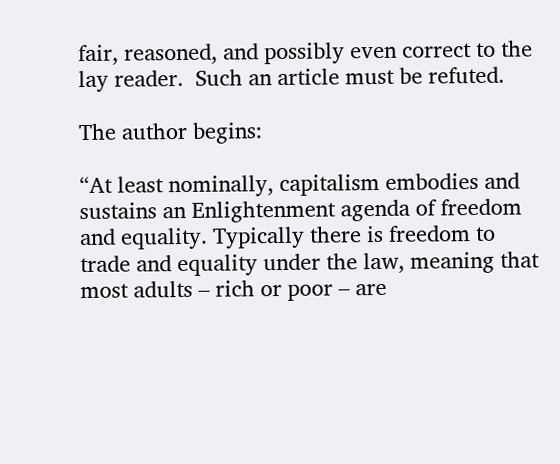fair, reasoned, and possibly even correct to the lay reader.  Such an article must be refuted.

The author begins:

“At least nominally, capitalism embodies and sustains an Enlightenment agenda of freedom and equality. Typically there is freedom to trade and equality under the law, meaning that most adults – rich or poor – are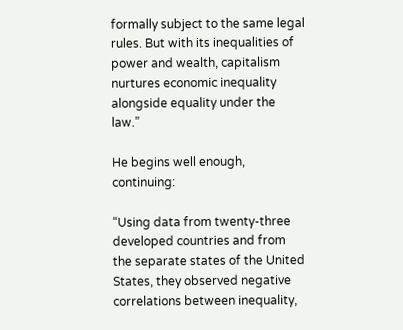formally subject to the same legal rules. But with its inequalities of power and wealth, capitalism nurtures economic inequality alongside equality under the law.”

He begins well enough, continuing:

“Using data from twenty-three developed countries and from the separate states of the United States, they observed negative correlations between inequality,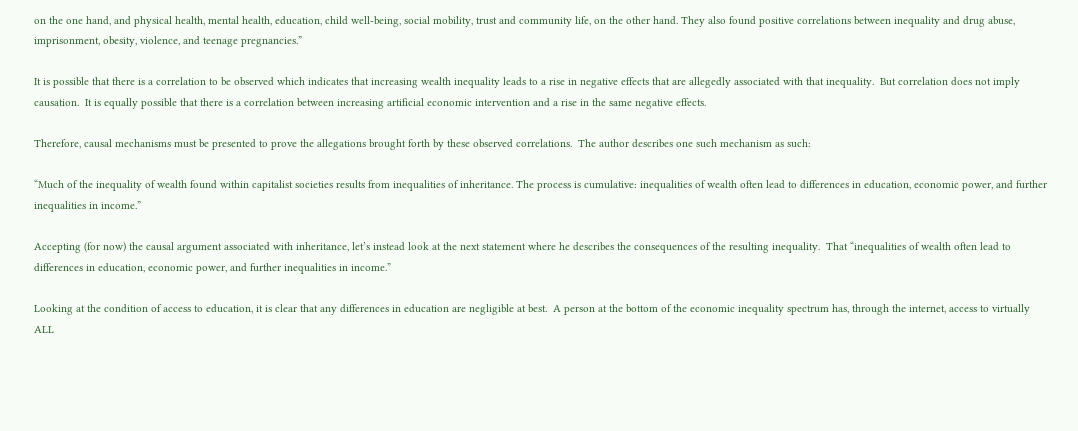on the one hand, and physical health, mental health, education, child well-being, social mobility, trust and community life, on the other hand. They also found positive correlations between inequality and drug abuse, imprisonment, obesity, violence, and teenage pregnancies.”

It is possible that there is a correlation to be observed which indicates that increasing wealth inequality leads to a rise in negative effects that are allegedly associated with that inequality.  But correlation does not imply causation.  It is equally possible that there is a correlation between increasing artificial economic intervention and a rise in the same negative effects.

Therefore, causal mechanisms must be presented to prove the allegations brought forth by these observed correlations.  The author describes one such mechanism as such:

“Much of the inequality of wealth found within capitalist societies results from inequalities of inheritance. The process is cumulative: inequalities of wealth often lead to differences in education, economic power, and further inequalities in income.”

Accepting (for now) the causal argument associated with inheritance, let’s instead look at the next statement where he describes the consequences of the resulting inequality.  That “inequalities of wealth often lead to differences in education, economic power, and further inequalities in income.”

Looking at the condition of access to education, it is clear that any differences in education are negligible at best.  A person at the bottom of the economic inequality spectrum has, through the internet, access to virtually ALL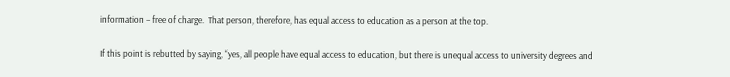information – free of charge.  That person, therefore, has equal access to education as a person at the top.

If this point is rebutted by saying, “yes, all people have equal access to education, but there is unequal access to university degrees and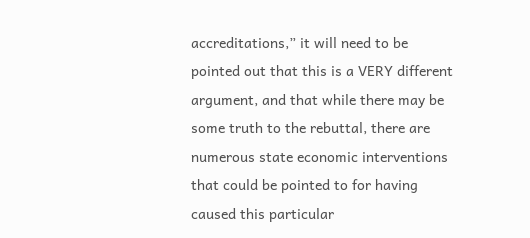accreditations,” it will need to be pointed out that this is a VERY different argument, and that while there may be some truth to the rebuttal, there are numerous state economic interventions that could be pointed to for having caused this particular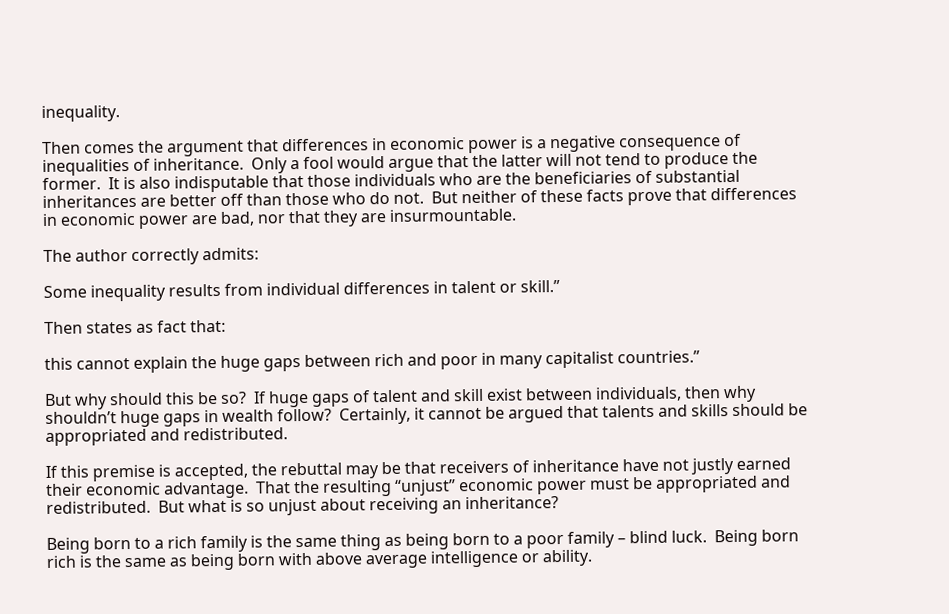inequality.

Then comes the argument that differences in economic power is a negative consequence of inequalities of inheritance.  Only a fool would argue that the latter will not tend to produce the former.  It is also indisputable that those individuals who are the beneficiaries of substantial inheritances are better off than those who do not.  But neither of these facts prove that differences in economic power are bad, nor that they are insurmountable.

The author correctly admits:

Some inequality results from individual differences in talent or skill.”

Then states as fact that:

this cannot explain the huge gaps between rich and poor in many capitalist countries.”

But why should this be so?  If huge gaps of talent and skill exist between individuals, then why shouldn’t huge gaps in wealth follow?  Certainly, it cannot be argued that talents and skills should be appropriated and redistributed.

If this premise is accepted, the rebuttal may be that receivers of inheritance have not justly earned their economic advantage.  That the resulting “unjust” economic power must be appropriated and redistributed.  But what is so unjust about receiving an inheritance?

Being born to a rich family is the same thing as being born to a poor family – blind luck.  Being born rich is the same as being born with above average intelligence or ability.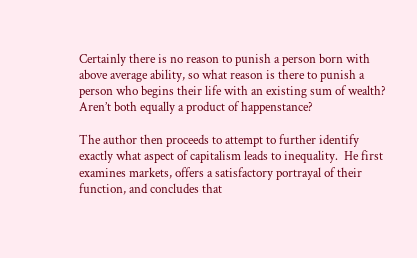Certainly there is no reason to punish a person born with above average ability, so what reason is there to punish a person who begins their life with an existing sum of wealth?  Aren’t both equally a product of happenstance?

The author then proceeds to attempt to further identify exactly what aspect of capitalism leads to inequality.  He first examines markets, offers a satisfactory portrayal of their function, and concludes that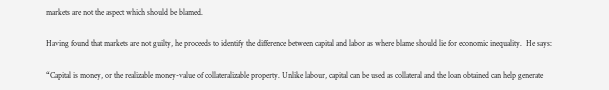markets are not the aspect which should be blamed.

Having found that markets are not guilty, he proceeds to identify the difference between capital and labor as where blame should lie for economic inequality.  He says:

“Capital is money, or the realizable money-value of collateralizable property. Unlike labour, capital can be used as collateral and the loan obtained can help generate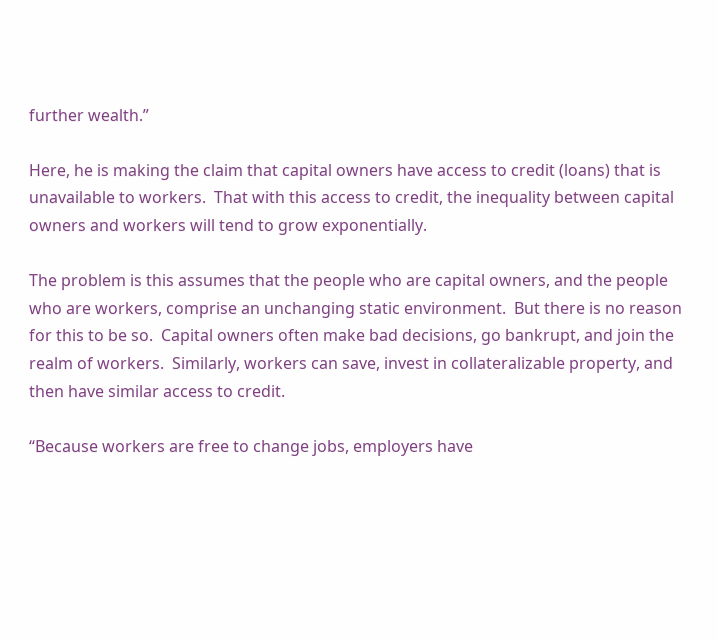further wealth.”

Here, he is making the claim that capital owners have access to credit (loans) that is unavailable to workers.  That with this access to credit, the inequality between capital owners and workers will tend to grow exponentially.

The problem is this assumes that the people who are capital owners, and the people who are workers, comprise an unchanging static environment.  But there is no reason for this to be so.  Capital owners often make bad decisions, go bankrupt, and join the realm of workers.  Similarly, workers can save, invest in collateralizable property, and then have similar access to credit.

“Because workers are free to change jobs, employers have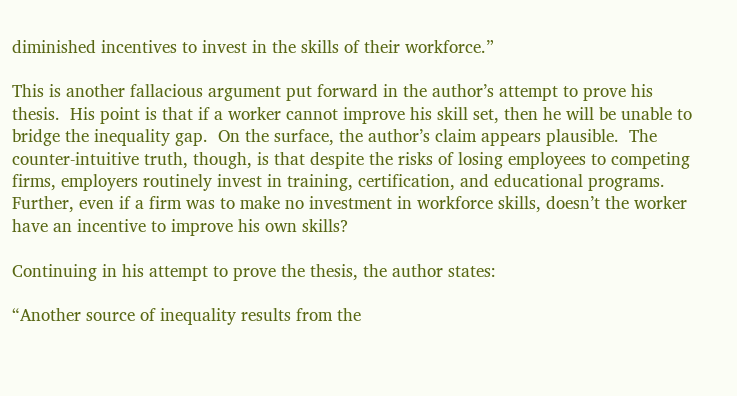diminished incentives to invest in the skills of their workforce.”

This is another fallacious argument put forward in the author’s attempt to prove his thesis.  His point is that if a worker cannot improve his skill set, then he will be unable to bridge the inequality gap.  On the surface, the author’s claim appears plausible.  The counter-intuitive truth, though, is that despite the risks of losing employees to competing firms, employers routinely invest in training, certification, and educational programs.  Further, even if a firm was to make no investment in workforce skills, doesn’t the worker have an incentive to improve his own skills?

Continuing in his attempt to prove the thesis, the author states:

“Another source of inequality results from the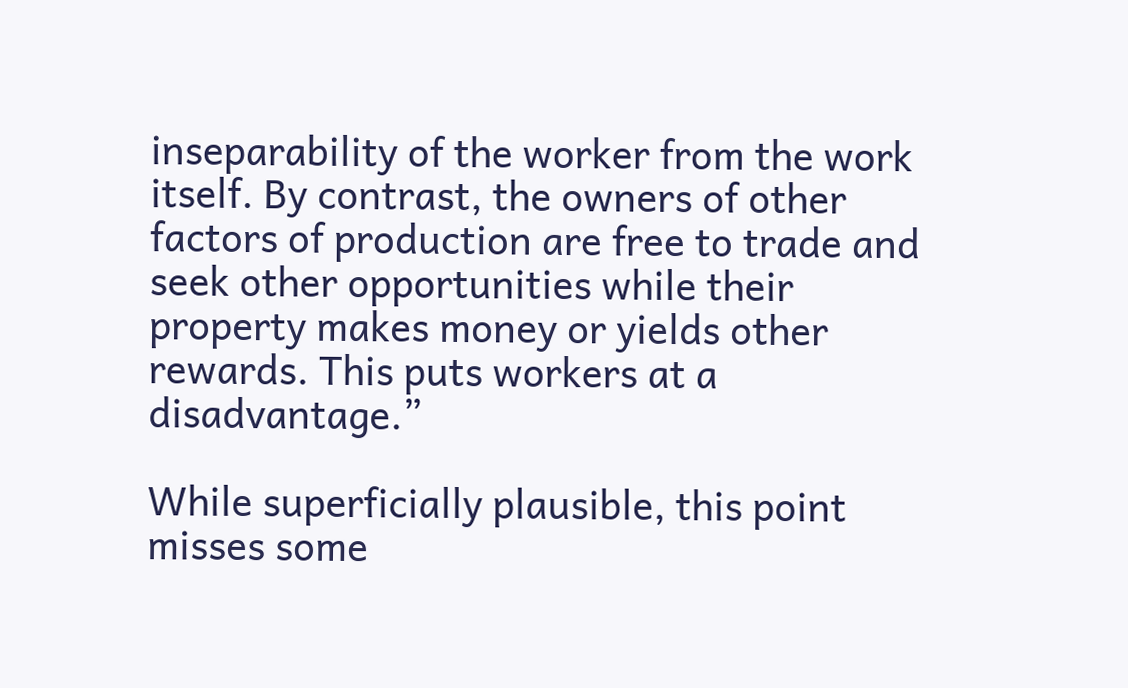inseparability of the worker from the work itself. By contrast, the owners of other factors of production are free to trade and seek other opportunities while their property makes money or yields other rewards. This puts workers at a disadvantage.”

While superficially plausible, this point misses some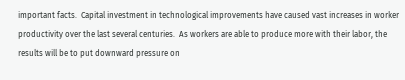important facts.  Capital investment in technological improvements have caused vast increases in worker productivity over the last several centuries.  As workers are able to produce more with their labor, the results will be to put downward pressure on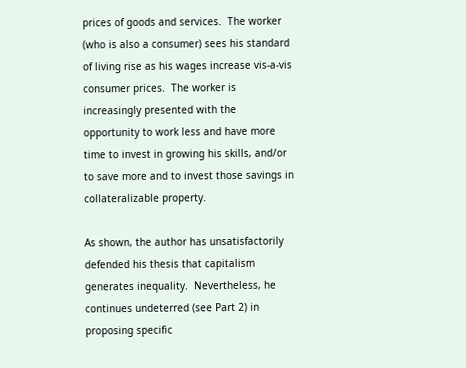prices of goods and services.  The worker (who is also a consumer) sees his standard of living rise as his wages increase vis-a-vis consumer prices.  The worker is increasingly presented with the opportunity to work less and have more time to invest in growing his skills, and/or to save more and to invest those savings in collateralizable property.

As shown, the author has unsatisfactorily defended his thesis that capitalism generates inequality.  Nevertheless, he continues undeterred (see Part 2) in proposing specific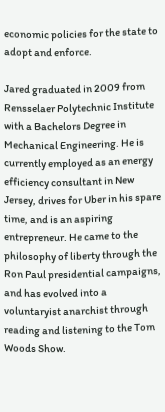economic policies for the state to adopt and enforce.

Jared graduated in 2009 from Rensselaer Polytechnic Institute with a Bachelors Degree in Mechanical Engineering. He is currently employed as an energy efficiency consultant in New Jersey, drives for Uber in his spare time, and is an aspiring entrepreneur. He came to the philosophy of liberty through the Ron Paul presidential campaigns, and has evolved into a voluntaryist anarchist through reading and listening to the Tom Woods Show.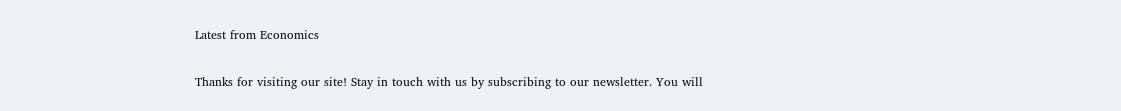Latest from Economics

Thanks for visiting our site! Stay in touch with us by subscribing to our newsletter. You will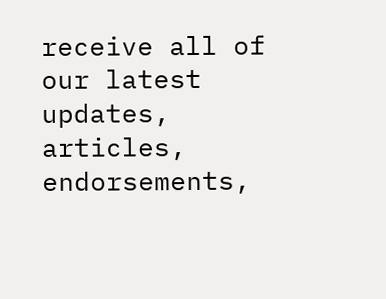receive all of our latest updates, articles, endorsements,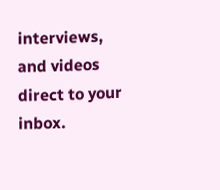interviews, and videos direct to your inbox.